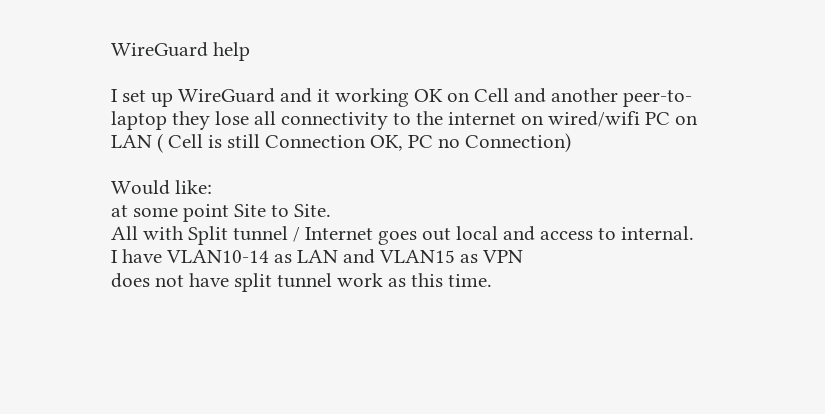WireGuard help

I set up WireGuard and it working OK on Cell and another peer-to-laptop they lose all connectivity to the internet on wired/wifi PC on LAN ( Cell is still Connection OK, PC no Connection)

Would like:
at some point Site to Site.
All with Split tunnel / Internet goes out local and access to internal.
I have VLAN10-14 as LAN and VLAN15 as VPN
does not have split tunnel work as this time.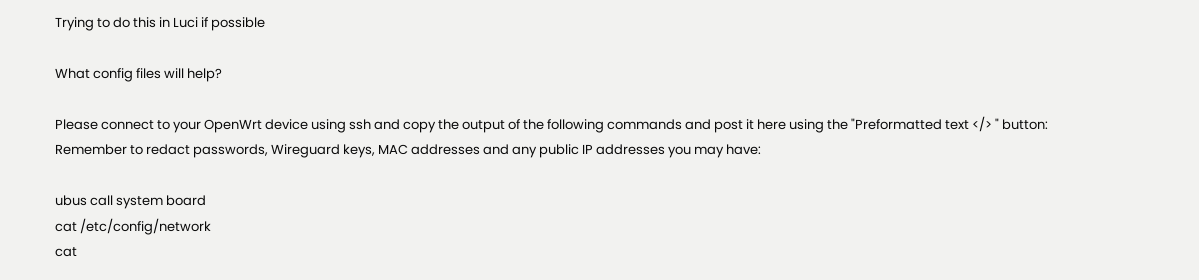Trying to do this in Luci if possible

What config files will help?

Please connect to your OpenWrt device using ssh and copy the output of the following commands and post it here using the "Preformatted text </> " button:
Remember to redact passwords, Wireguard keys, MAC addresses and any public IP addresses you may have:

ubus call system board
cat /etc/config/network
cat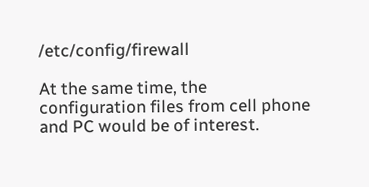/etc/config/firewall

At the same time, the configuration files from cell phone and PC would be of interest.